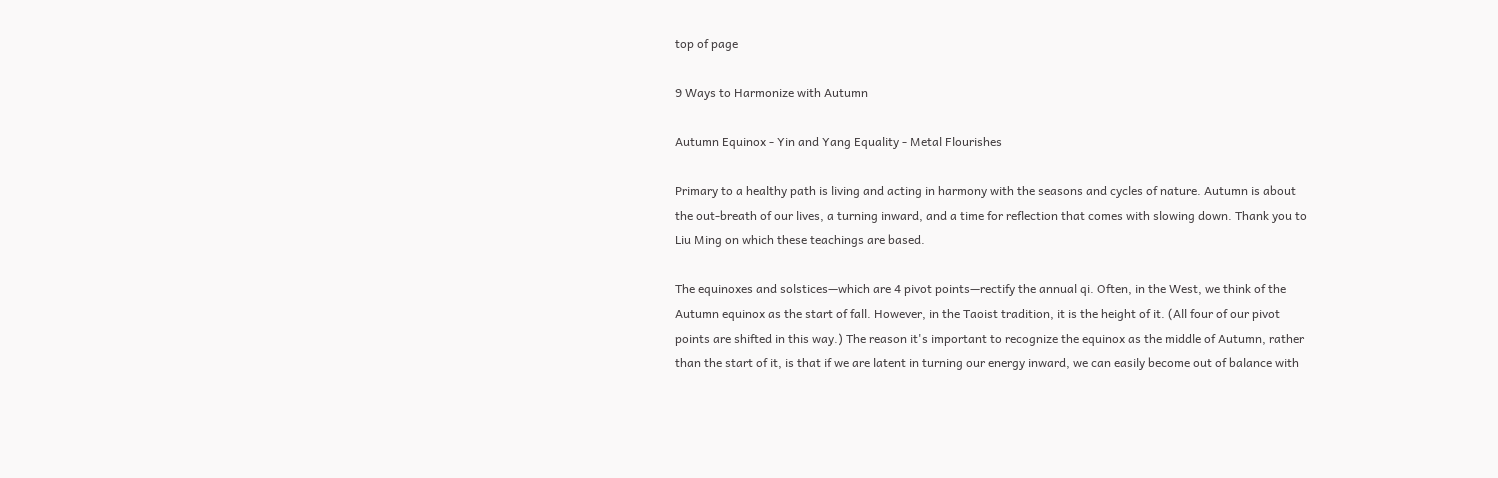top of page

9 Ways to Harmonize with Autumn

Autumn Equinox - Yin and Yang Equality - Metal Flourishes

Primary to a healthy path is living and acting in harmony with the seasons and cycles of nature. Autumn is about the out-breath of our lives, a turning inward, and a time for reflection that comes with slowing down. Thank you to Liu Ming on which these teachings are based.

The equinoxes and solstices—which are 4 pivot points—rectify the annual qi. Often, in the West, we think of the Autumn equinox as the start of fall. However, in the Taoist tradition, it is the height of it. (All four of our pivot points are shifted in this way.) The reason it's important to recognize the equinox as the middle of Autumn, rather than the start of it, is that if we are latent in turning our energy inward, we can easily become out of balance with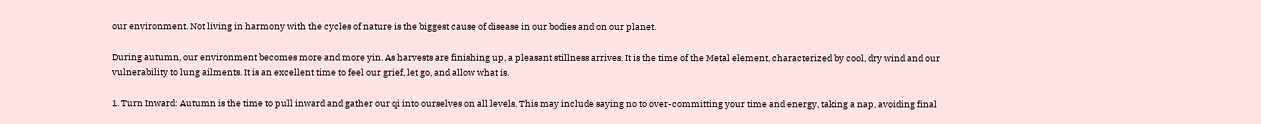our environment. Not living in harmony with the cycles of nature is the biggest cause of disease in our bodies and on our planet.

During autumn, our environment becomes more and more yin. As harvests are finishing up, a pleasant stillness arrives. It is the time of the Metal element, characterized by cool, dry wind and our vulnerability to lung ailments. It is an excellent time to feel our grief, let go, and allow what is.

1. Turn Inward: Autumn is the time to pull inward and gather our qi into ourselves on all levels. This may include saying no to over-committing your time and energy, taking a nap, avoiding final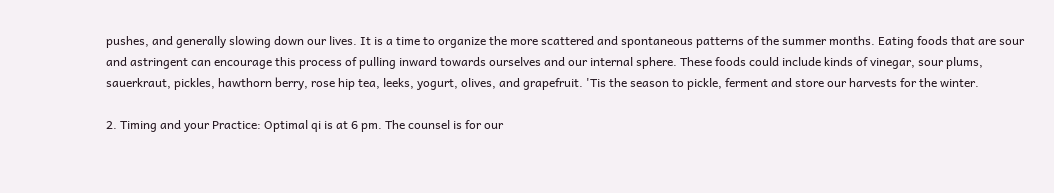pushes, and generally slowing down our lives. It is a time to organize the more scattered and spontaneous patterns of the summer months. Eating foods that are sour and astringent can encourage this process of pulling inward towards ourselves and our internal sphere. These foods could include kinds of vinegar, sour plums, sauerkraut, pickles, hawthorn berry, rose hip tea, leeks, yogurt, olives, and grapefruit. 'Tis the season to pickle, ferment and store our harvests for the winter.

2. Timing and your Practice: Optimal qi is at 6 pm. The counsel is for our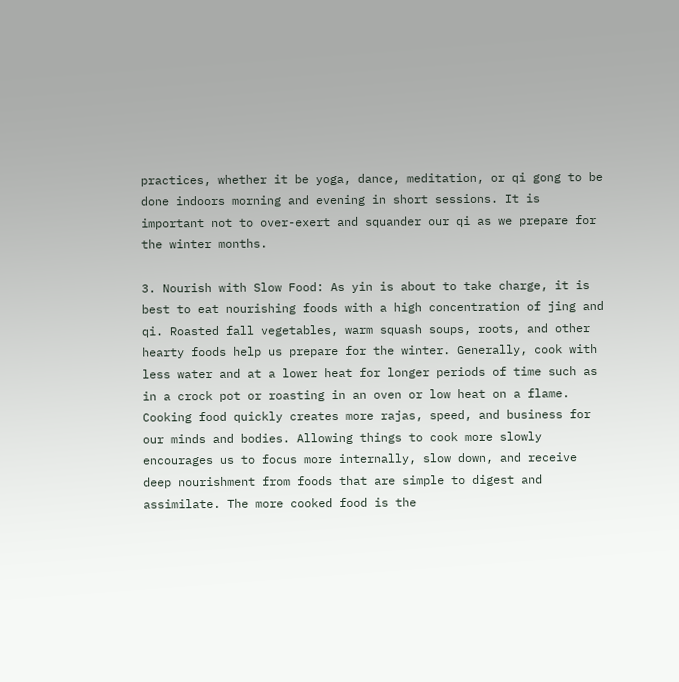practices, whether it be yoga, dance, meditation, or qi gong to be done indoors morning and evening in short sessions. It is important not to over-exert and squander our qi as we prepare for the winter months.

3. Nourish with Slow Food: As yin is about to take charge, it is best to eat nourishing foods with a high concentration of jing and qi. Roasted fall vegetables, warm squash soups, roots, and other hearty foods help us prepare for the winter. Generally, cook with less water and at a lower heat for longer periods of time such as in a crock pot or roasting in an oven or low heat on a flame. Cooking food quickly creates more rajas, speed, and business for our minds and bodies. Allowing things to cook more slowly encourages us to focus more internally, slow down, and receive deep nourishment from foods that are simple to digest and assimilate. The more cooked food is the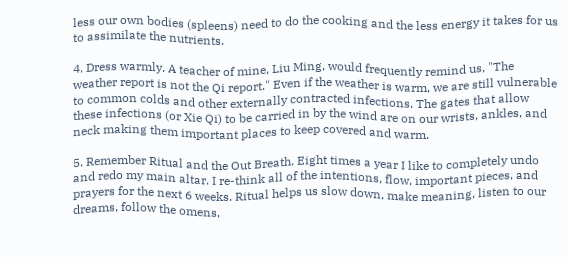less our own bodies (spleens) need to do the cooking and the less energy it takes for us to assimilate the nutrients.

4. Dress warmly. A teacher of mine, Liu Ming, would frequently remind us, "The weather report is not the Qi report." Even if the weather is warm, we are still vulnerable to common colds and other externally contracted infections. The gates that allow these infections (or Xie Qi) to be carried in by the wind are on our wrists, ankles, and neck making them important places to keep covered and warm.

5. Remember Ritual and the Out Breath. Eight times a year I like to completely undo and redo my main altar. I re-think all of the intentions, flow, important pieces, and prayers for the next 6 weeks. Ritual helps us slow down, make meaning, listen to our dreams, follow the omens,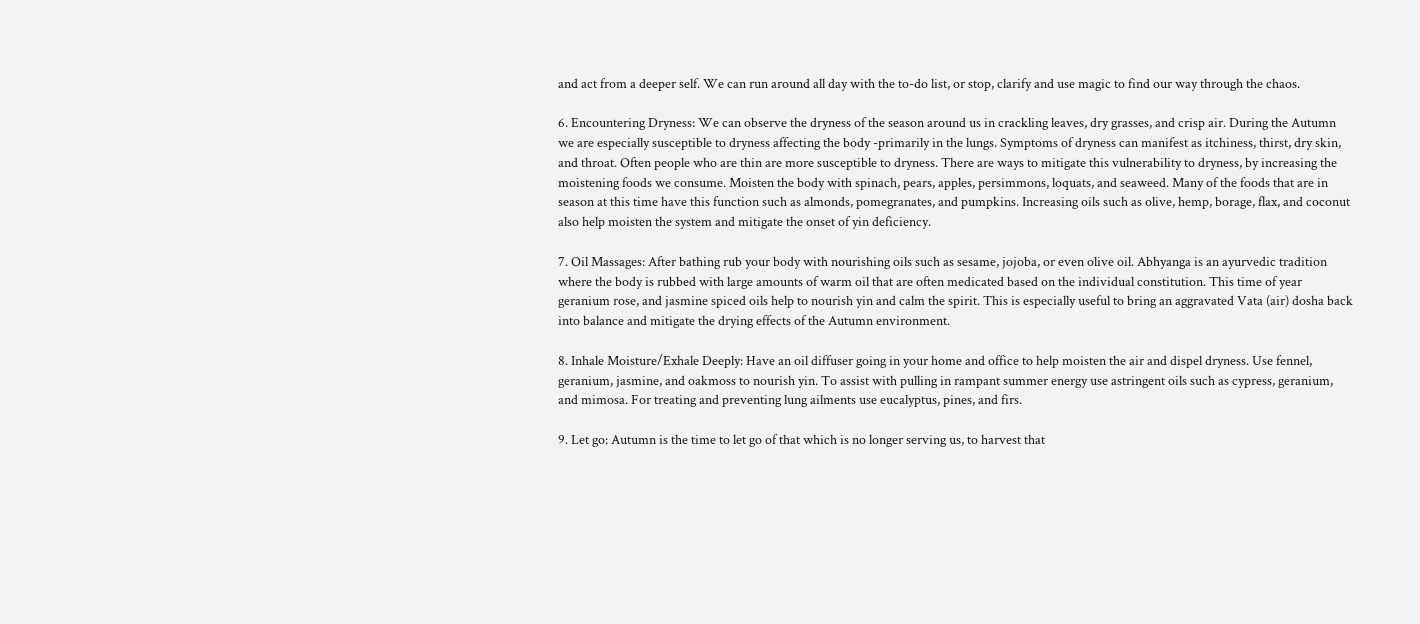and act from a deeper self. We can run around all day with the to-do list, or stop, clarify and use magic to find our way through the chaos.

6. Encountering Dryness: We can observe the dryness of the season around us in crackling leaves, dry grasses, and crisp air. During the Autumn we are especially susceptible to dryness affecting the body -primarily in the lungs. Symptoms of dryness can manifest as itchiness, thirst, dry skin, and throat. Often people who are thin are more susceptible to dryness. There are ways to mitigate this vulnerability to dryness, by increasing the moistening foods we consume. Moisten the body with spinach, pears, apples, persimmons, loquats, and seaweed. Many of the foods that are in season at this time have this function such as almonds, pomegranates, and pumpkins. Increasing oils such as olive, hemp, borage, flax, and coconut also help moisten the system and mitigate the onset of yin deficiency.

7. Oil Massages: After bathing rub your body with nourishing oils such as sesame, jojoba, or even olive oil. Abhyanga is an ayurvedic tradition where the body is rubbed with large amounts of warm oil that are often medicated based on the individual constitution. This time of year geranium rose, and jasmine spiced oils help to nourish yin and calm the spirit. This is especially useful to bring an aggravated Vata (air) dosha back into balance and mitigate the drying effects of the Autumn environment.

8. Inhale Moisture/Exhale Deeply: Have an oil diffuser going in your home and office to help moisten the air and dispel dryness. Use fennel, geranium, jasmine, and oakmoss to nourish yin. To assist with pulling in rampant summer energy use astringent oils such as cypress, geranium, and mimosa. For treating and preventing lung ailments use eucalyptus, pines, and firs.

9. Let go: Autumn is the time to let go of that which is no longer serving us, to harvest that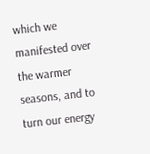which we manifested over the warmer seasons, and to turn our energy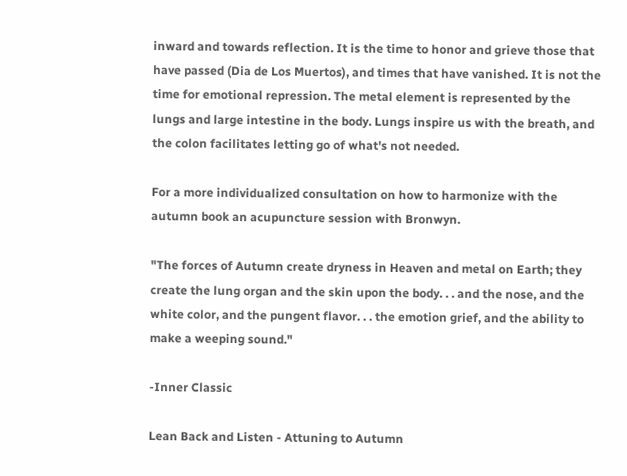inward and towards reflection. It is the time to honor and grieve those that have passed (Dia de Los Muertos), and times that have vanished. It is not the time for emotional repression. The metal element is represented by the lungs and large intestine in the body. Lungs inspire us with the breath, and the colon facilitates letting go of what's not needed.

For a more individualized consultation on how to harmonize with the autumn book an acupuncture session with Bronwyn.

"The forces of Autumn create dryness in Heaven and metal on Earth; they create the lung organ and the skin upon the body. . . and the nose, and the white color, and the pungent flavor. . . the emotion grief, and the ability to make a weeping sound."

-Inner Classic

Lean Back and Listen - Attuning to Autumn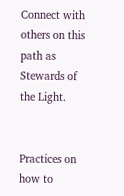Connect with others on this path as Stewards of the Light.


Practices on how to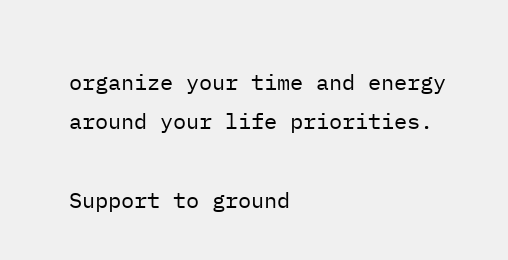organize your time and energy around your life priorities.

Support to ground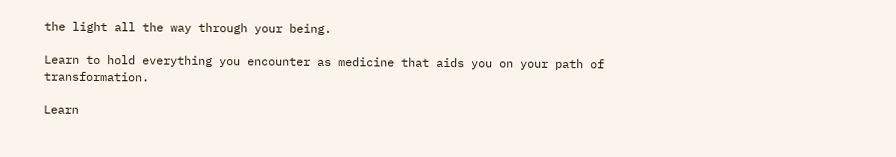the light all the way through your being.

Learn to hold everything you encounter as medicine that aids you on your path of transformation.

Learn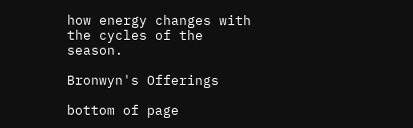how energy changes with the cycles of the season.

Bronwyn's Offerings

bottom of page